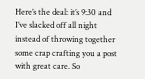Here’s the deal: it’s 9:30 and I’ve slacked off all night instead of throwing together some crap crafting you a post with great care. So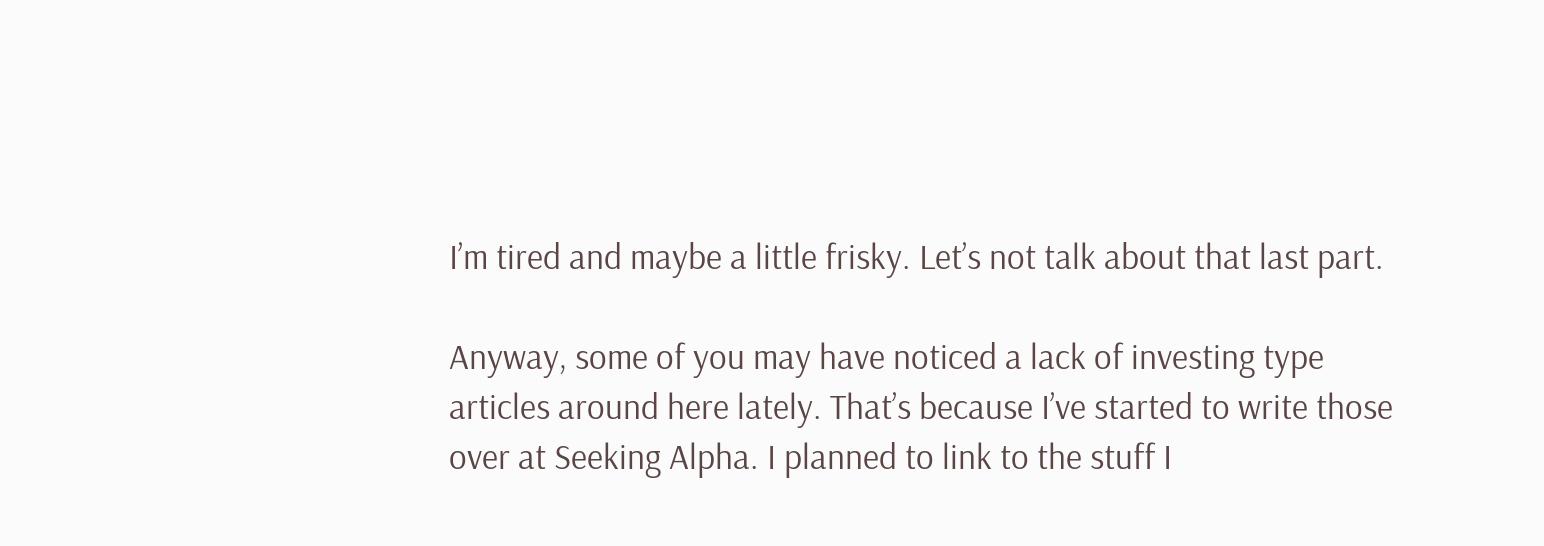I’m tired and maybe a little frisky. Let’s not talk about that last part.

Anyway, some of you may have noticed a lack of investing type articles around here lately. That’s because I’ve started to write those over at Seeking Alpha. I planned to link to the stuff I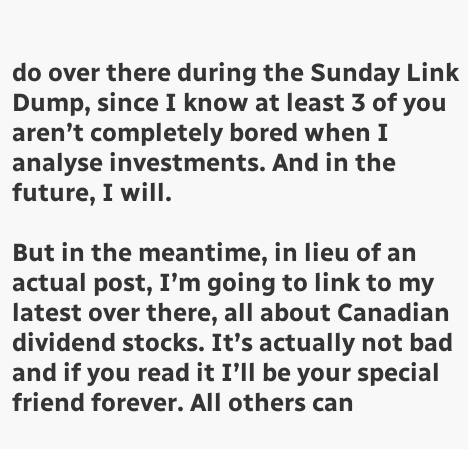do over there during the Sunday Link Dump, since I know at least 3 of you aren’t completely bored when I analyse investments. And in the future, I will.

But in the meantime, in lieu of an actual post, I’m going to link to my latest over there, all about Canadian dividend stocks. It’s actually not bad and if you read it I’ll be your special friend forever. All others can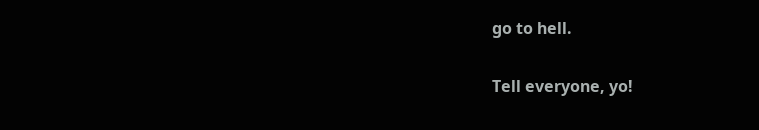go to hell.

Tell everyone, yo!